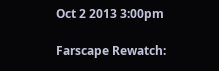Oct 2 2013 3:00pm

Farscape Rewatch: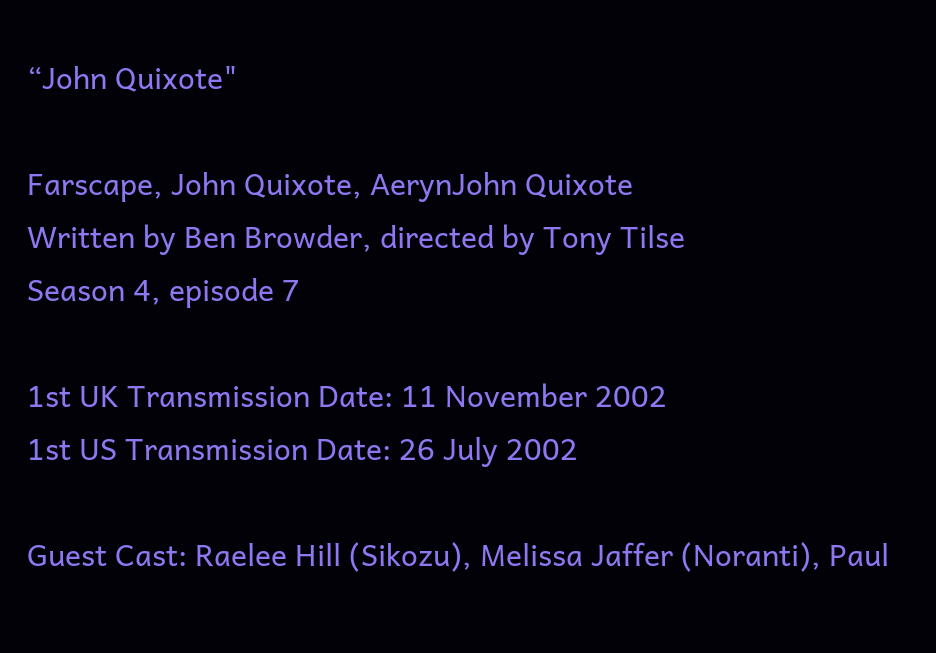“John Quixote"

Farscape, John Quixote, AerynJohn Quixote
Written by Ben Browder, directed by Tony Tilse
Season 4, episode 7

1st UK Transmission Date: 11 November 2002
1st US Transmission Date: 26 July 2002

Guest Cast: Raelee Hill (Sikozu), Melissa Jaffer (Noranti), Paul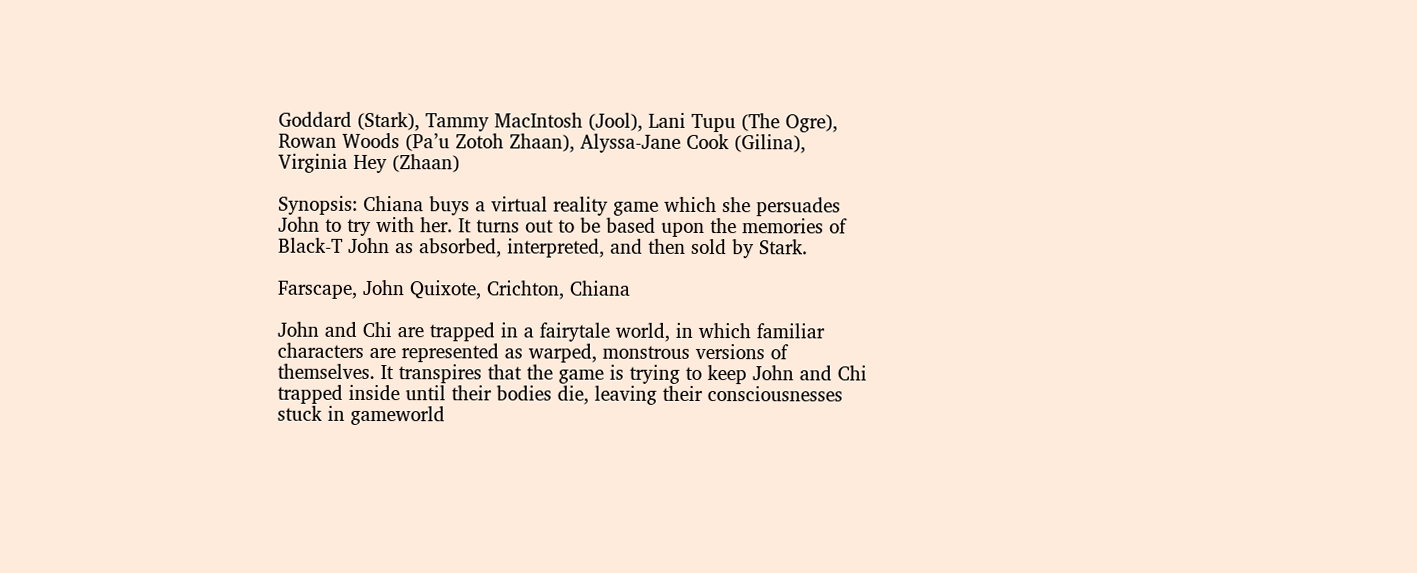Goddard (Stark), Tammy MacIntosh (Jool), Lani Tupu (The Ogre), Rowan Woods (Pa’u Zotoh Zhaan), Alyssa-Jane Cook (Gilina), Virginia Hey (Zhaan)

Synopsis: Chiana buys a virtual reality game which she persuades John to try with her. It turns out to be based upon the memories of Black-T John as absorbed, interpreted, and then sold by Stark.

Farscape, John Quixote, Crichton, Chiana

John and Chi are trapped in a fairytale world, in which familiar characters are represented as warped, monstrous versions of themselves. It transpires that the game is trying to keep John and Chi trapped inside until their bodies die, leaving their consciousnesses stuck in gameworld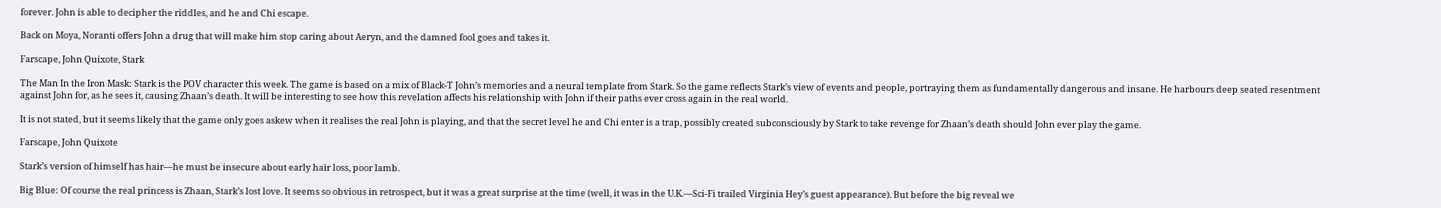forever. John is able to decipher the riddles, and he and Chi escape.

Back on Moya, Noranti offers John a drug that will make him stop caring about Aeryn, and the damned fool goes and takes it.

Farscape, John Quixote, Stark

The Man In the Iron Mask: Stark is the POV character this week. The game is based on a mix of Black-T John’s memories and a neural template from Stark. So the game reflects Stark’s view of events and people, portraying them as fundamentally dangerous and insane. He harbours deep seated resentment against John for, as he sees it, causing Zhaan’s death. It will be interesting to see how this revelation affects his relationship with John if their paths ever cross again in the real world.

It is not stated, but it seems likely that the game only goes askew when it realises the real John is playing, and that the secret level he and Chi enter is a trap, possibly created subconsciously by Stark to take revenge for Zhaan’s death should John ever play the game.

Farscape, John Quixote

Stark’s version of himself has hair—he must be insecure about early hair loss, poor lamb.

Big Blue: Of course the real princess is Zhaan, Stark’s lost love. It seems so obvious in retrospect, but it was a great surprise at the time (well, it was in the U.K.—Sci-Fi trailed Virginia Hey’s guest appearance). But before the big reveal we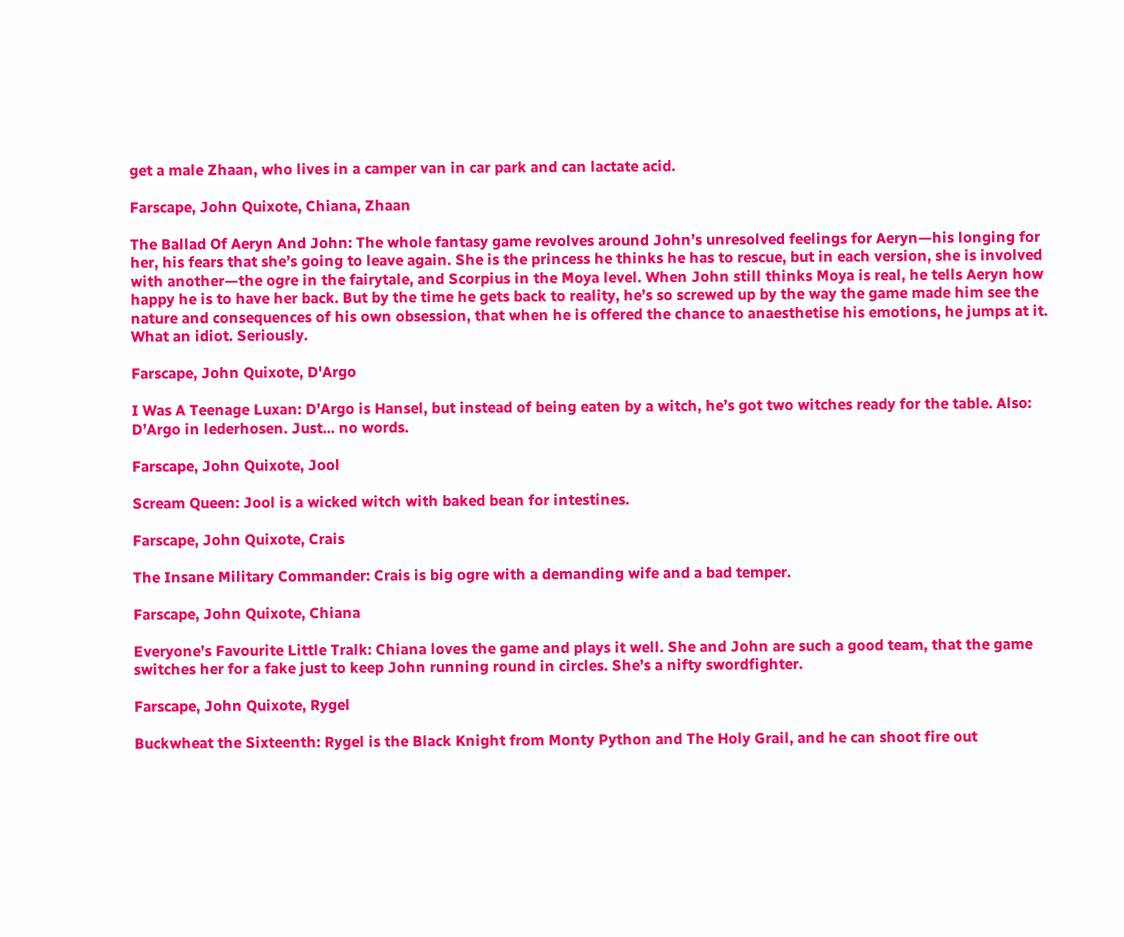get a male Zhaan, who lives in a camper van in car park and can lactate acid.

Farscape, John Quixote, Chiana, Zhaan

The Ballad Of Aeryn And John: The whole fantasy game revolves around John’s unresolved feelings for Aeryn—his longing for her, his fears that she’s going to leave again. She is the princess he thinks he has to rescue, but in each version, she is involved with another—the ogre in the fairytale, and Scorpius in the Moya level. When John still thinks Moya is real, he tells Aeryn how happy he is to have her back. But by the time he gets back to reality, he’s so screwed up by the way the game made him see the nature and consequences of his own obsession, that when he is offered the chance to anaesthetise his emotions, he jumps at it. What an idiot. Seriously.

Farscape, John Quixote, D'Argo

I Was A Teenage Luxan: D’Argo is Hansel, but instead of being eaten by a witch, he’s got two witches ready for the table. Also: D’Argo in lederhosen. Just... no words.

Farscape, John Quixote, Jool

Scream Queen: Jool is a wicked witch with baked bean for intestines.

Farscape, John Quixote, Crais

The Insane Military Commander: Crais is big ogre with a demanding wife and a bad temper.

Farscape, John Quixote, Chiana

Everyone’s Favourite Little Tralk: Chiana loves the game and plays it well. She and John are such a good team, that the game switches her for a fake just to keep John running round in circles. She’s a nifty swordfighter.

Farscape, John Quixote, Rygel

Buckwheat the Sixteenth: Rygel is the Black Knight from Monty Python and The Holy Grail, and he can shoot fire out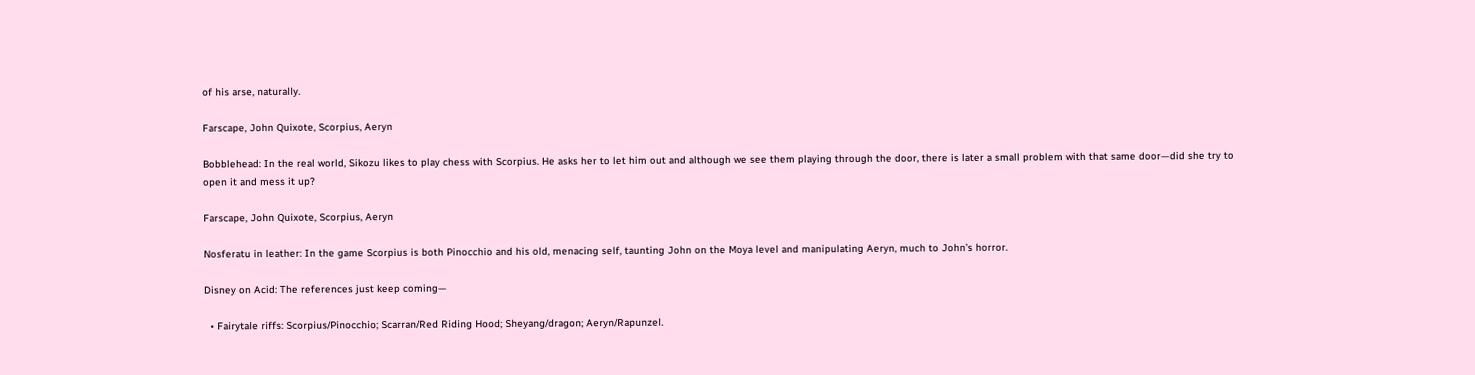of his arse, naturally.

Farscape, John Quixote, Scorpius, Aeryn

Bobblehead: In the real world, Sikozu likes to play chess with Scorpius. He asks her to let him out and although we see them playing through the door, there is later a small problem with that same door—did she try to open it and mess it up?

Farscape, John Quixote, Scorpius, Aeryn

Nosferatu in leather: In the game Scorpius is both Pinocchio and his old, menacing self, taunting John on the Moya level and manipulating Aeryn, much to John’s horror.

Disney on Acid: The references just keep coming—

  • Fairytale riffs: Scorpius/Pinocchio; Scarran/Red Riding Hood; Sheyang/dragon; Aeryn/Rapunzel.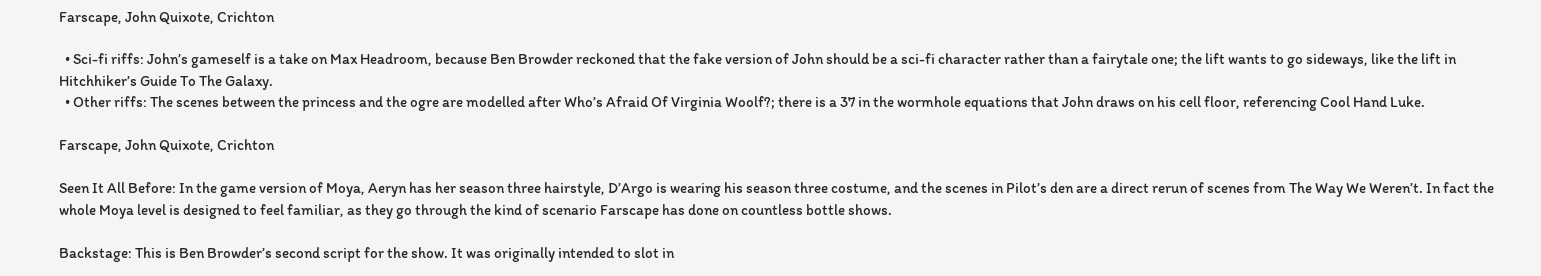Farscape, John Quixote, Crichton

  • Sci-fi riffs: John’s gameself is a take on Max Headroom, because Ben Browder reckoned that the fake version of John should be a sci-fi character rather than a fairytale one; the lift wants to go sideways, like the lift in Hitchhiker’s Guide To The Galaxy.
  • Other riffs: The scenes between the princess and the ogre are modelled after Who’s Afraid Of Virginia Woolf?; there is a 37 in the wormhole equations that John draws on his cell floor, referencing Cool Hand Luke.

Farscape, John Quixote, Crichton

Seen It All Before: In the game version of Moya, Aeryn has her season three hairstyle, D’Argo is wearing his season three costume, and the scenes in Pilot’s den are a direct rerun of scenes from The Way We Weren’t. In fact the whole Moya level is designed to feel familiar, as they go through the kind of scenario Farscape has done on countless bottle shows.

Backstage: This is Ben Browder’s second script for the show. It was originally intended to slot in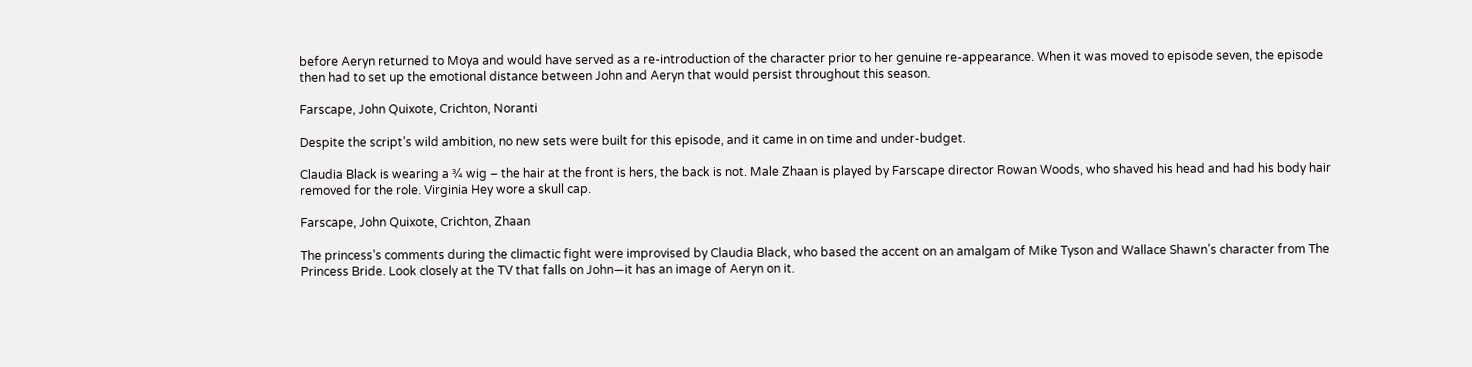before Aeryn returned to Moya and would have served as a re-introduction of the character prior to her genuine re-appearance. When it was moved to episode seven, the episode then had to set up the emotional distance between John and Aeryn that would persist throughout this season.

Farscape, John Quixote, Crichton, Noranti

Despite the script’s wild ambition, no new sets were built for this episode, and it came in on time and under-budget.

Claudia Black is wearing a ¾ wig – the hair at the front is hers, the back is not. Male Zhaan is played by Farscape director Rowan Woods, who shaved his head and had his body hair removed for the role. Virginia Hey wore a skull cap.

Farscape, John Quixote, Crichton, Zhaan

The princess’s comments during the climactic fight were improvised by Claudia Black, who based the accent on an amalgam of Mike Tyson and Wallace Shawn’s character from The Princess Bride. Look closely at the TV that falls on John—it has an image of Aeryn on it.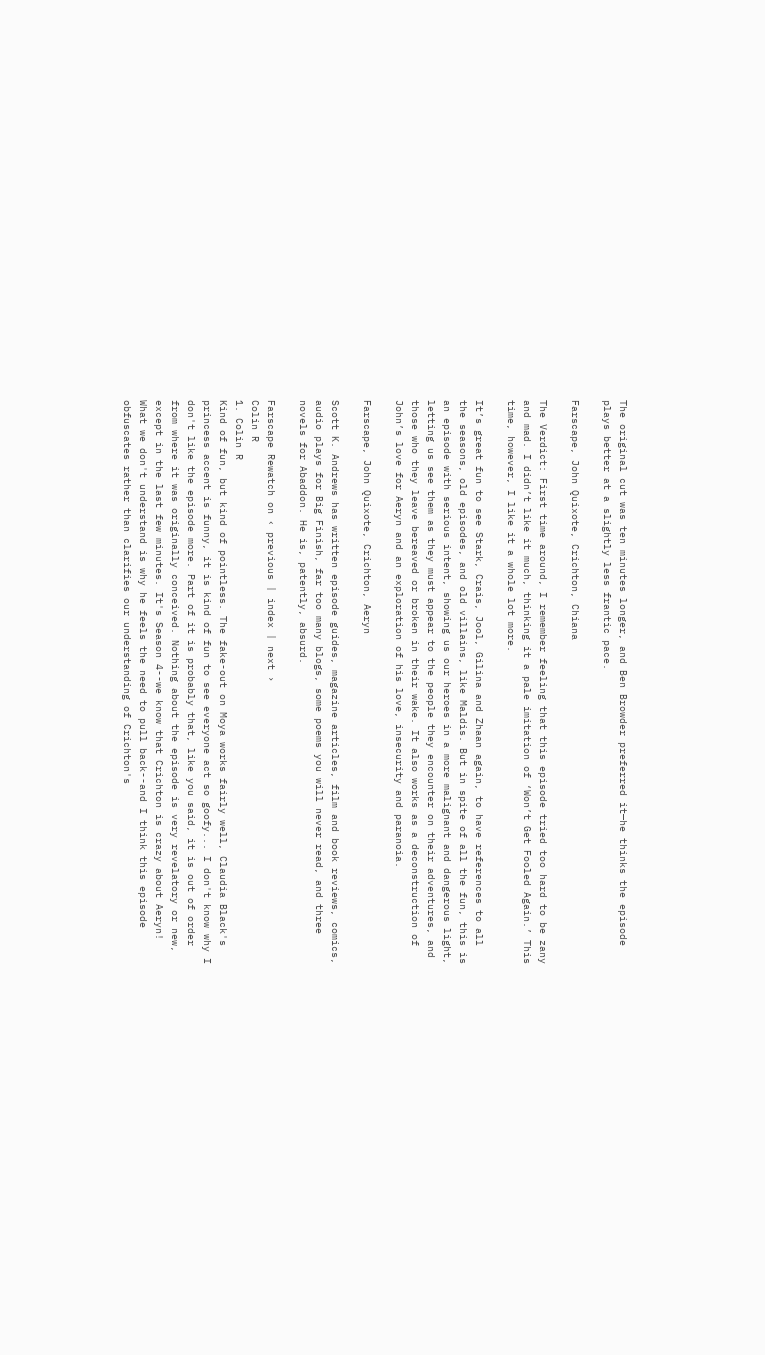The original cut was ten minutes longer, and Ben Browder preferred it—he thinks the episode plays better at a slightly less frantic pace.

Farscape, John Quixote, Crichton, Chiana

The Verdict: First time around, I remember feeling that this episode tried too hard to be zany and mad. I didn’t like it much, thinking it a pale imitation of ‘Won’t Get Fooled Again.’ This time, however, I like it a whole lot more.

It’s great fun to see Stark, Crais, Jool, Gilina and Zhaan again, to have references to all the seasons, old episodes, and old villains, like Maldis. But in spite of all the fun, this is an episode with serious intent, showing us our heroes in a more malignant and dangerous light, letting us see them as they must appear to the people they encounter on their adventures, and those who they leave bereaved or broken in their wake. It also works as a deconstruction of John’s love for Aeryn and an exploration of his love, insecurity and paranoia.

Farscape, John Quixote, Crichton, Aeryn

Scott K. Andrews has written episode guides, magazine articles, film and book reviews, comics, audio plays for Big Finish, far too many blogs, some poems you will never read, and three novels for Abaddon. He is, patently, absurd.

Farscape Rewatch on ‹ previous | index | next ›
Colin R
1. Colin R
Kind of fun, but kind of pointless. The fake-out on Moya works fairly well, Claudia Black's princess accent is funny, it is kind of fun to see everyone act so goofy... I don't know why I don't like the episode more. Part of it is probably that, like you said, it is out of order from where it was originally conceived. Nothing about the episode is very revelatory or new, except in the last few minutes. It's Season 4--we know that Crichton is crazy about Aeryn! What we don't understand is why he feels the need to pull back--and I think this episode obfuscates rather than clarifies our understanding of Crichton's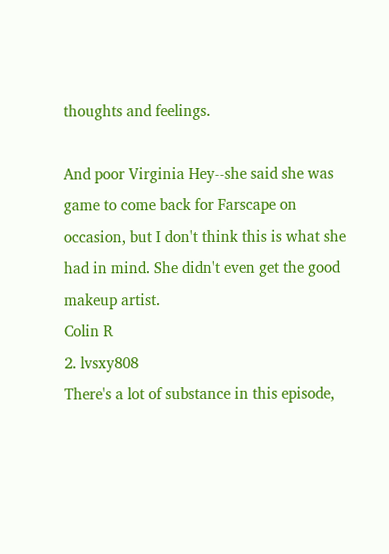thoughts and feelings.

And poor Virginia Hey--she said she was game to come back for Farscape on occasion, but I don't think this is what she had in mind. She didn't even get the good makeup artist.
Colin R
2. lvsxy808
There's a lot of substance in this episode,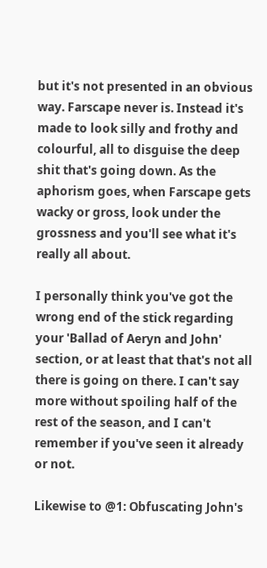but it's not presented in an obvious way. Farscape never is. Instead it's made to look silly and frothy and colourful, all to disguise the deep shit that's going down. As the aphorism goes, when Farscape gets wacky or gross, look under the grossness and you'll see what it's really all about.

I personally think you've got the wrong end of the stick regarding your 'Ballad of Aeryn and John' section, or at least that that's not all there is going on there. I can't say more without spoiling half of the rest of the season, and I can't remember if you've seen it already or not.

Likewise to @1: Obfuscating John's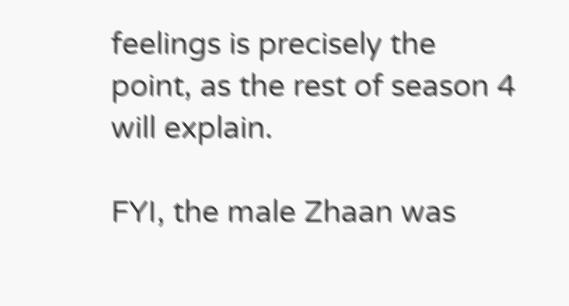feelings is precisely the point, as the rest of season 4 will explain.

FYI, the male Zhaan was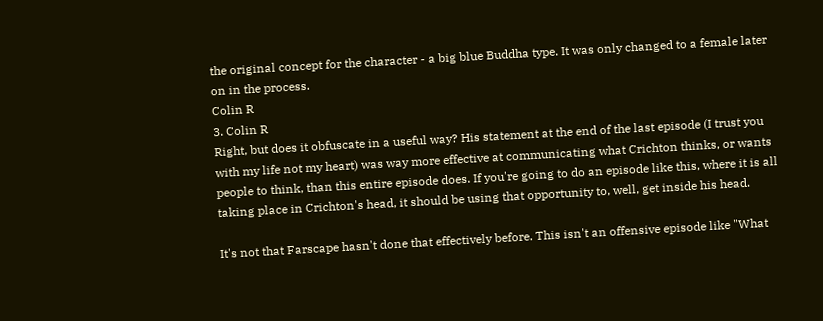the original concept for the character - a big blue Buddha type. It was only changed to a female later on in the process.
Colin R
3. Colin R
Right, but does it obfuscate in a useful way? His statement at the end of the last episode (I trust you with my life not my heart) was way more effective at communicating what Crichton thinks, or wants people to think, than this entire episode does. If you're going to do an episode like this, where it is all taking place in Crichton's head, it should be using that opportunity to, well, get inside his head.

It's not that Farscape hasn't done that effectively before. This isn't an offensive episode like "What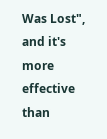Was Lost", and it's more effective than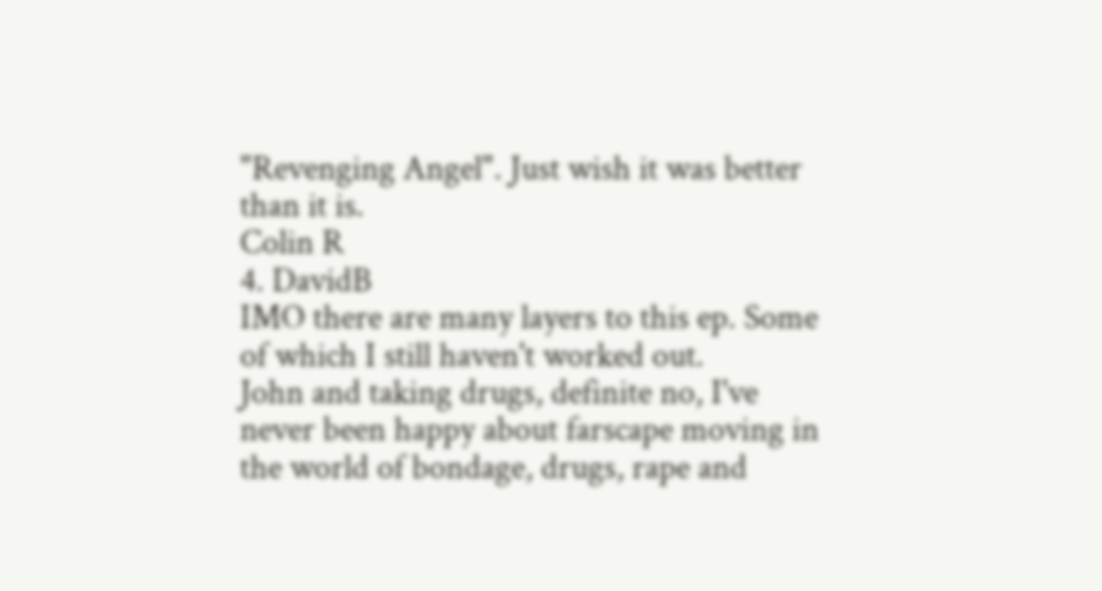"Revenging Angel". Just wish it was better than it is.
Colin R
4. DavidB
IMO there are many layers to this ep. Some of which I still haven't worked out.
John and taking drugs, definite no, I've never been happy about farscape moving in the world of bondage, drugs, rape and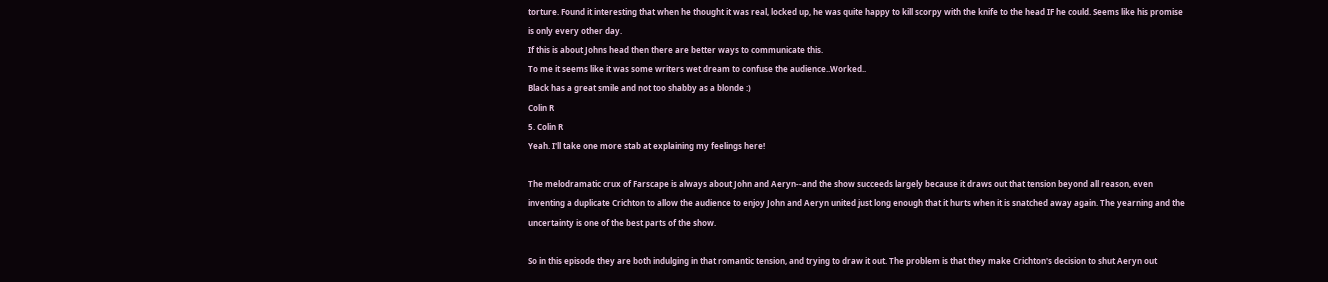torture. Found it interesting that when he thought it was real, locked up, he was quite happy to kill scorpy with the knife to the head IF he could. Seems like his promise is only every other day.
If this is about Johns head then there are better ways to communicate this.
To me it seems like it was some writers wet dream to confuse the audience..Worked..
Black has a great smile and not too shabby as a blonde :)
Colin R
5. Colin R
Yeah. I'll take one more stab at explaining my feelings here!

The melodramatic crux of Farscape is always about John and Aeryn--and the show succeeds largely because it draws out that tension beyond all reason, even inventing a duplicate Crichton to allow the audience to enjoy John and Aeryn united just long enough that it hurts when it is snatched away again. The yearning and the uncertainty is one of the best parts of the show.

So in this episode they are both indulging in that romantic tension, and trying to draw it out. The problem is that they make Crichton's decision to shut Aeryn out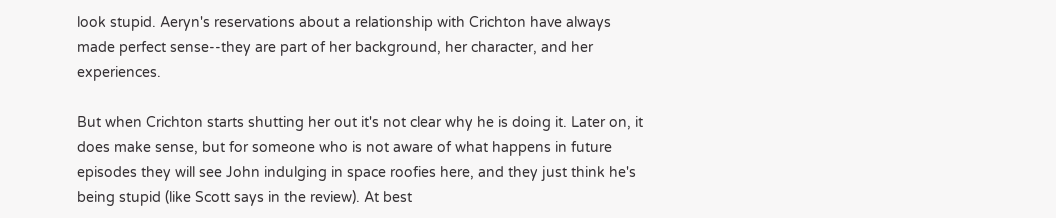look stupid. Aeryn's reservations about a relationship with Crichton have always made perfect sense--they are part of her background, her character, and her experiences.

But when Crichton starts shutting her out it's not clear why he is doing it. Later on, it does make sense, but for someone who is not aware of what happens in future episodes they will see John indulging in space roofies here, and they just think he's being stupid (like Scott says in the review). At best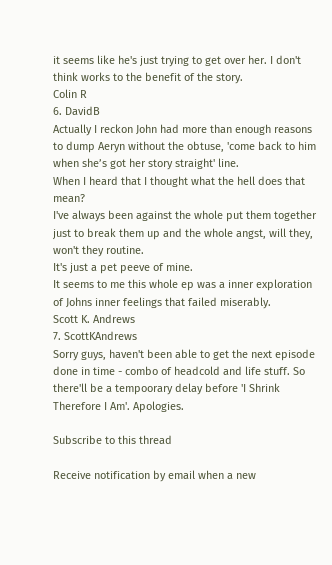it seems like he's just trying to get over her. I don't think works to the benefit of the story.
Colin R
6. DavidB
Actually I reckon John had more than enough reasons to dump Aeryn without the obtuse, 'come back to him when she’s got her story straight' line.
When I heard that I thought what the hell does that mean?
I've always been against the whole put them together just to break them up and the whole angst, will they, won't they routine.
It's just a pet peeve of mine.
It seems to me this whole ep was a inner exploration of Johns inner feelings that failed miserably.
Scott K. Andrews
7. ScottKAndrews
Sorry guys, haven't been able to get the next episode done in time - combo of headcold and life stuff. So there'll be a tempoorary delay before 'I Shrink Therefore I Am'. Apologies.

Subscribe to this thread

Receive notification by email when a new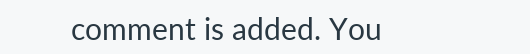comment is added. You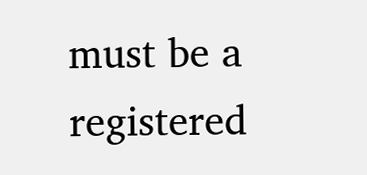must be a registered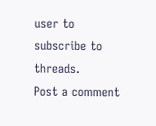user to subscribe to threads.
Post a comment